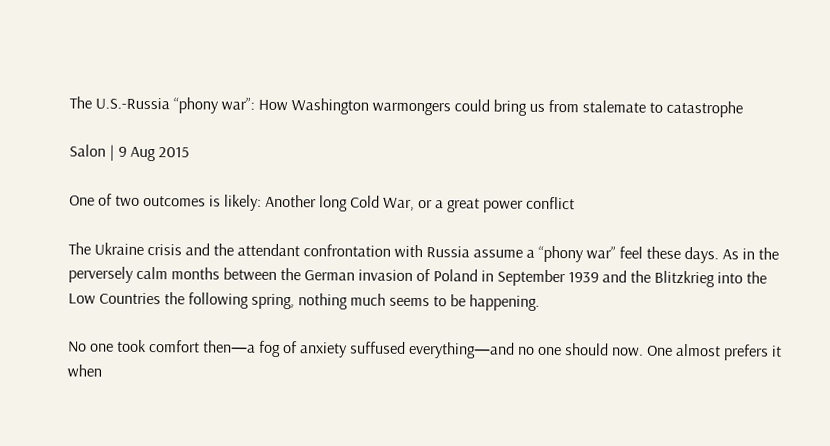The U.S.-Russia “phony war”: How Washington warmongers could bring us from stalemate to catastrophe

Salon | 9 Aug 2015

One of two outcomes is likely: Another long Cold War, or a great power conflict

The Ukraine crisis and the attendant confrontation with Russia assume a “phony war” feel these days. As in the perversely calm months between the German invasion of Poland in September 1939 and the Blitzkrieg into the Low Countries the following spring, nothing much seems to be happening.

No one took comfort then—a fog of anxiety suffused everything—and no one should now. One almost prefers it when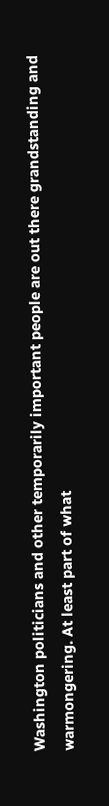Washington politicians and other temporarily important people are out there grandstanding and warmongering. At least part of what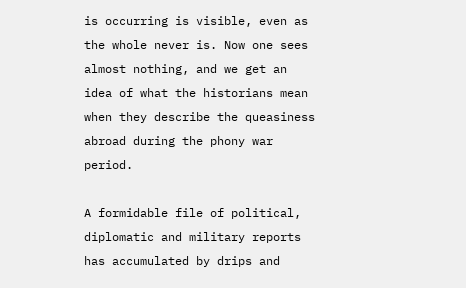is occurring is visible, even as the whole never is. Now one sees almost nothing, and we get an idea of what the historians mean when they describe the queasiness abroad during the phony war period.

A formidable file of political, diplomatic and military reports has accumulated by drips and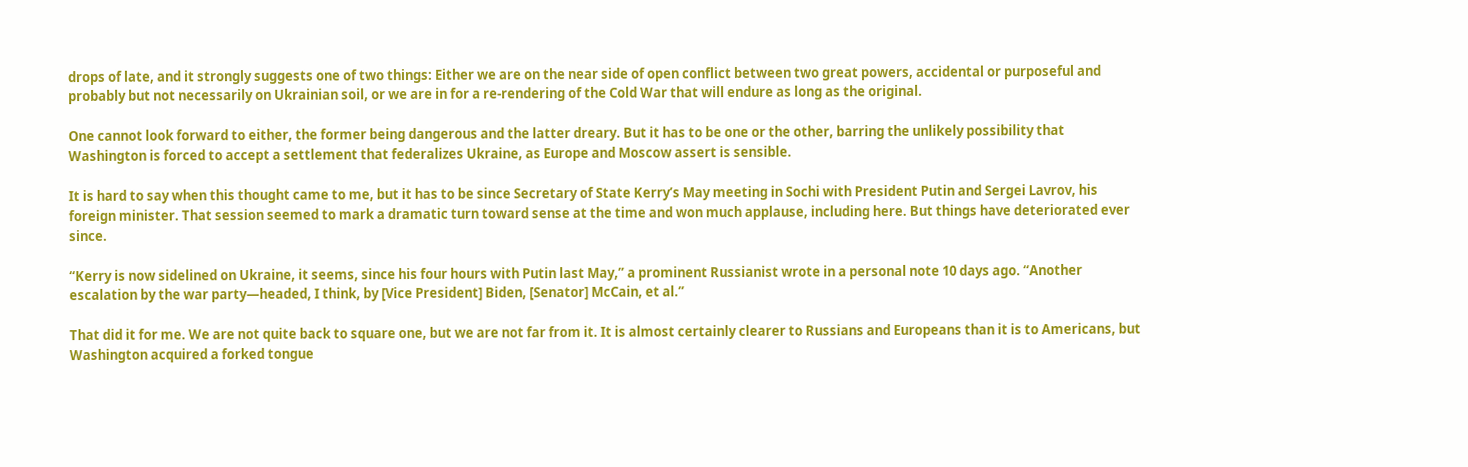drops of late, and it strongly suggests one of two things: Either we are on the near side of open conflict between two great powers, accidental or purposeful and probably but not necessarily on Ukrainian soil, or we are in for a re-rendering of the Cold War that will endure as long as the original.

One cannot look forward to either, the former being dangerous and the latter dreary. But it has to be one or the other, barring the unlikely possibility that Washington is forced to accept a settlement that federalizes Ukraine, as Europe and Moscow assert is sensible.

It is hard to say when this thought came to me, but it has to be since Secretary of State Kerry’s May meeting in Sochi with President Putin and Sergei Lavrov, his foreign minister. That session seemed to mark a dramatic turn toward sense at the time and won much applause, including here. But things have deteriorated ever since.

“Kerry is now sidelined on Ukraine, it seems, since his four hours with Putin last May,” a prominent Russianist wrote in a personal note 10 days ago. “Another escalation by the war party—headed, I think, by [Vice President] Biden, [Senator] McCain, et al.”

That did it for me. We are not quite back to square one, but we are not far from it. It is almost certainly clearer to Russians and Europeans than it is to Americans, but Washington acquired a forked tongue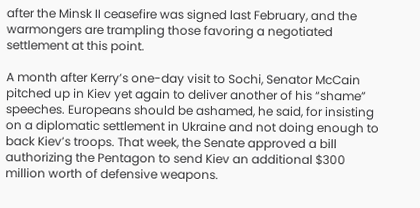after the Minsk II ceasefire was signed last February, and the warmongers are trampling those favoring a negotiated settlement at this point.

A month after Kerry’s one-day visit to Sochi, Senator McCain pitched up in Kiev yet again to deliver another of his “shame” speeches. Europeans should be ashamed, he said, for insisting on a diplomatic settlement in Ukraine and not doing enough to back Kiev’s troops. That week, the Senate approved a bill authorizing the Pentagon to send Kiev an additional $300 million worth of defensive weapons.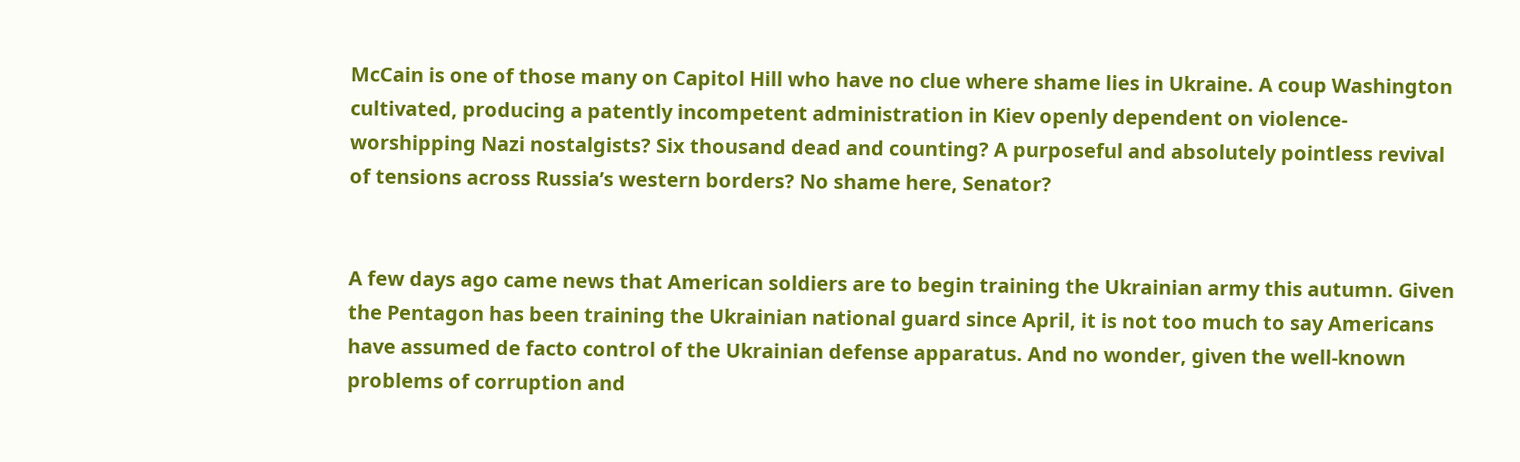McCain is one of those many on Capitol Hill who have no clue where shame lies in Ukraine. A coup Washington cultivated, producing a patently incompetent administration in Kiev openly dependent on violence-worshipping Nazi nostalgists? Six thousand dead and counting? A purposeful and absolutely pointless revival of tensions across Russia’s western borders? No shame here, Senator?


A few days ago came news that American soldiers are to begin training the Ukrainian army this autumn. Given the Pentagon has been training the Ukrainian national guard since April, it is not too much to say Americans have assumed de facto control of the Ukrainian defense apparatus. And no wonder, given the well-known problems of corruption and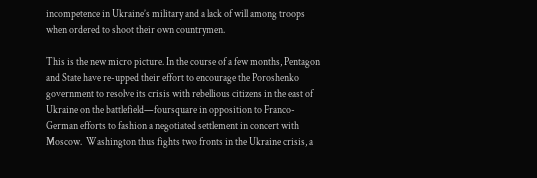incompetence in Ukraine’s military and a lack of will among troops when ordered to shoot their own countrymen.

This is the new micro picture. In the course of a few months, Pentagon and State have re-upped their effort to encourage the Poroshenko government to resolve its crisis with rebellious citizens in the east of Ukraine on the battlefield—foursquare in opposition to Franco-German efforts to fashion a negotiated settlement in concert with Moscow.  Washington thus fights two fronts in the Ukraine crisis, a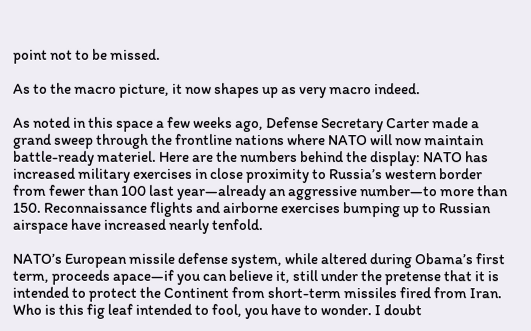point not to be missed.

As to the macro picture, it now shapes up as very macro indeed.

As noted in this space a few weeks ago, Defense Secretary Carter made a grand sweep through the frontline nations where NATO will now maintain battle-ready materiel. Here are the numbers behind the display: NATO has increased military exercises in close proximity to Russia’s western border from fewer than 100 last year—already an aggressive number—to more than 150. Reconnaissance flights and airborne exercises bumping up to Russian airspace have increased nearly tenfold.

NATO’s European missile defense system, while altered during Obama’s first term, proceeds apace—if you can believe it, still under the pretense that it is intended to protect the Continent from short-term missiles fired from Iran. Who is this fig leaf intended to fool, you have to wonder. I doubt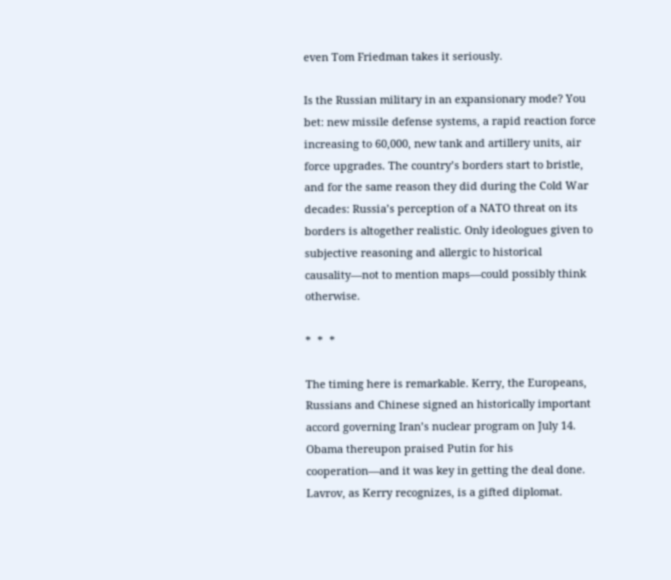even Tom Friedman takes it seriously.

Is the Russian military in an expansionary mode? You bet: new missile defense systems, a rapid reaction force increasing to 60,000, new tank and artillery units, air force upgrades. The country’s borders start to bristle, and for the same reason they did during the Cold War decades: Russia’s perception of a NATO threat on its borders is altogether realistic. Only ideologues given to subjective reasoning and allergic to historical causality—not to mention maps—could possibly think otherwise.

*  *  *

The timing here is remarkable. Kerry, the Europeans, Russians and Chinese signed an historically important accord governing Iran’s nuclear program on July 14. Obama thereupon praised Putin for his cooperation—and it was key in getting the deal done. Lavrov, as Kerry recognizes, is a gifted diplomat.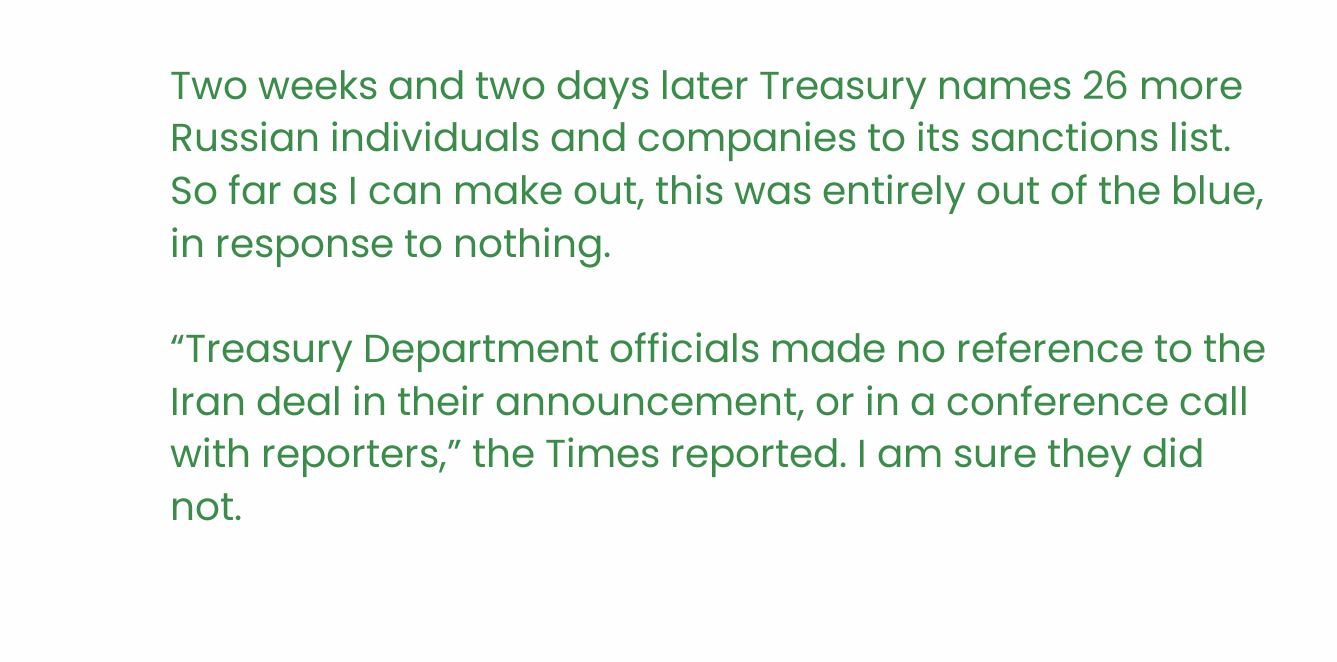Two weeks and two days later Treasury names 26 more Russian individuals and companies to its sanctions list. So far as I can make out, this was entirely out of the blue, in response to nothing.

“Treasury Department officials made no reference to the Iran deal in their announcement, or in a conference call with reporters,” the Times reported. I am sure they did not.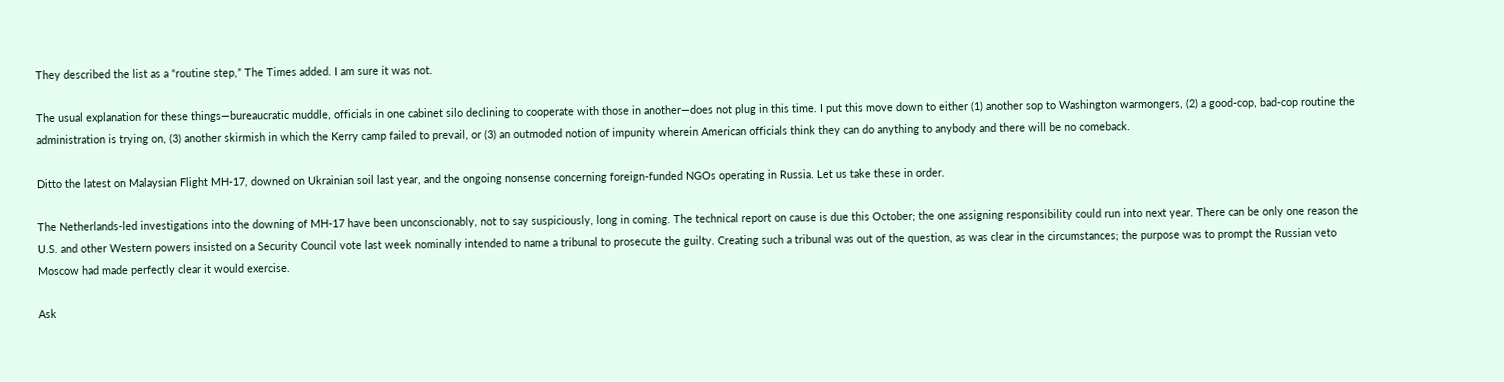They described the list as a “routine step,” The Times added. I am sure it was not.

The usual explanation for these things—bureaucratic muddle, officials in one cabinet silo declining to cooperate with those in another—does not plug in this time. I put this move down to either (1) another sop to Washington warmongers, (2) a good-cop, bad-cop routine the administration is trying on, (3) another skirmish in which the Kerry camp failed to prevail, or (3) an outmoded notion of impunity wherein American officials think they can do anything to anybody and there will be no comeback.

Ditto the latest on Malaysian Flight MH-17, downed on Ukrainian soil last year, and the ongoing nonsense concerning foreign-funded NGOs operating in Russia. Let us take these in order.

The Netherlands-led investigations into the downing of MH-17 have been unconscionably, not to say suspiciously, long in coming. The technical report on cause is due this October; the one assigning responsibility could run into next year. There can be only one reason the U.S. and other Western powers insisted on a Security Council vote last week nominally intended to name a tribunal to prosecute the guilty. Creating such a tribunal was out of the question, as was clear in the circumstances; the purpose was to prompt the Russian veto Moscow had made perfectly clear it would exercise.

Ask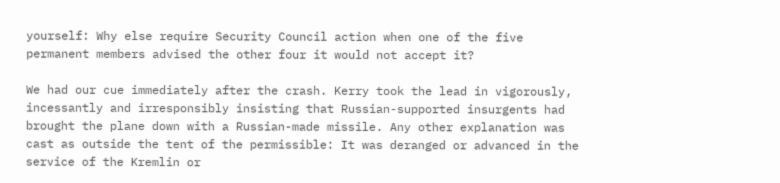yourself: Why else require Security Council action when one of the five permanent members advised the other four it would not accept it?

We had our cue immediately after the crash. Kerry took the lead in vigorously, incessantly and irresponsibly insisting that Russian-supported insurgents had brought the plane down with a Russian-made missile. Any other explanation was cast as outside the tent of the permissible: It was deranged or advanced in the service of the Kremlin or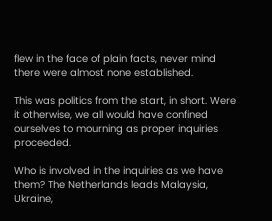flew in the face of plain facts, never mind there were almost none established.

This was politics from the start, in short. Were it otherwise, we all would have confined ourselves to mourning as proper inquiries proceeded.

Who is involved in the inquiries as we have them? The Netherlands leads Malaysia, Ukraine,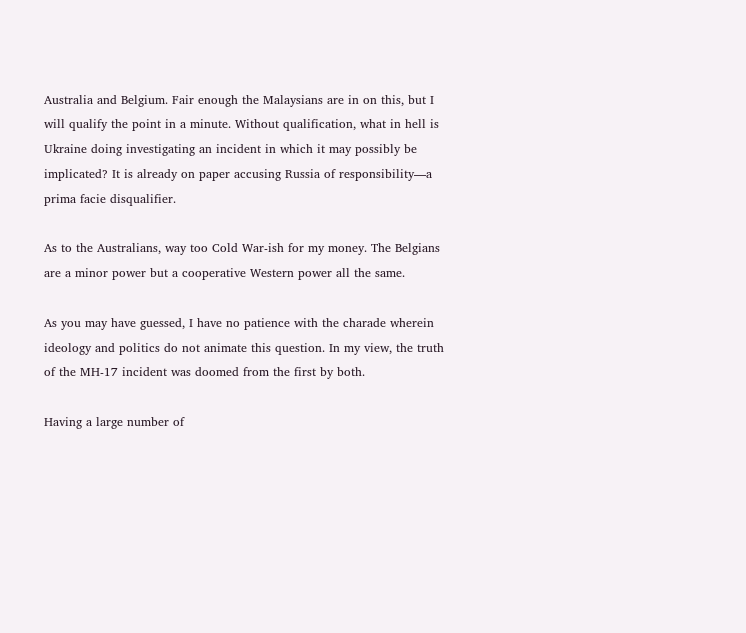Australia and Belgium. Fair enough the Malaysians are in on this, but I will qualify the point in a minute. Without qualification, what in hell is Ukraine doing investigating an incident in which it may possibly be implicated? It is already on paper accusing Russia of responsibility—a prima facie disqualifier.

As to the Australians, way too Cold War-ish for my money. The Belgians are a minor power but a cooperative Western power all the same.

As you may have guessed, I have no patience with the charade wherein ideology and politics do not animate this question. In my view, the truth of the MH-17 incident was doomed from the first by both.

Having a large number of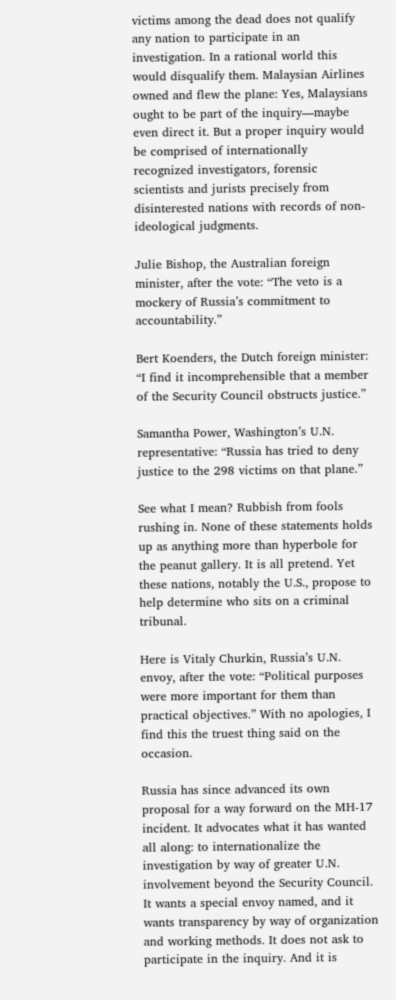victims among the dead does not qualify any nation to participate in an investigation. In a rational world this would disqualify them. Malaysian Airlines owned and flew the plane: Yes, Malaysians ought to be part of the inquiry—maybe even direct it. But a proper inquiry would be comprised of internationally recognized investigators, forensic scientists and jurists precisely from disinterested nations with records of non-ideological judgments.

Julie Bishop, the Australian foreign minister, after the vote: “The veto is a mockery of Russia’s commitment to accountability.”

Bert Koenders, the Dutch foreign minister: “I find it incomprehensible that a member of the Security Council obstructs justice.”

Samantha Power, Washington’s U.N. representative: “Russia has tried to deny justice to the 298 victims on that plane.”

See what I mean? Rubbish from fools rushing in. None of these statements holds up as anything more than hyperbole for the peanut gallery. It is all pretend. Yet these nations, notably the U.S., propose to help determine who sits on a criminal tribunal.

Here is Vitaly Churkin, Russia’s U.N. envoy, after the vote: “Political purposes were more important for them than practical objectives.” With no apologies, I find this the truest thing said on the occasion.

Russia has since advanced its own proposal for a way forward on the MH-17 incident. It advocates what it has wanted all along: to internationalize the investigation by way of greater U.N. involvement beyond the Security Council. It wants a special envoy named, and it wants transparency by way of organization and working methods. It does not ask to participate in the inquiry. And it is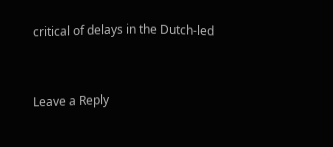critical of delays in the Dutch-led


Leave a Reply